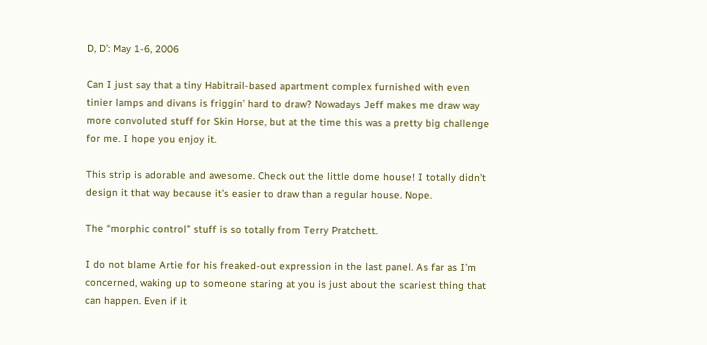D, D’: May 1-6, 2006

Can I just say that a tiny Habitrail-based apartment complex furnished with even tinier lamps and divans is friggin’ hard to draw? Nowadays Jeff makes me draw way more convoluted stuff for Skin Horse, but at the time this was a pretty big challenge for me. I hope you enjoy it.

This strip is adorable and awesome. Check out the little dome house! I totally didn’t design it that way because it’s easier to draw than a regular house. Nope.

The “morphic control” stuff is so totally from Terry Pratchett.

I do not blame Artie for his freaked-out expression in the last panel. As far as I’m concerned, waking up to someone staring at you is just about the scariest thing that can happen. Even if it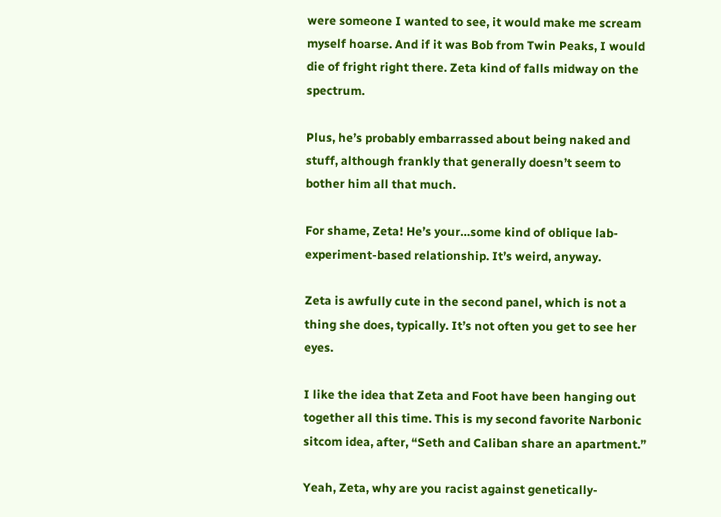were someone I wanted to see, it would make me scream myself hoarse. And if it was Bob from Twin Peaks, I would die of fright right there. Zeta kind of falls midway on the spectrum.

Plus, he’s probably embarrassed about being naked and stuff, although frankly that generally doesn’t seem to bother him all that much.

For shame, Zeta! He’s your…some kind of oblique lab-experiment-based relationship. It’s weird, anyway.

Zeta is awfully cute in the second panel, which is not a thing she does, typically. It’s not often you get to see her eyes.

I like the idea that Zeta and Foot have been hanging out together all this time. This is my second favorite Narbonic sitcom idea, after, “Seth and Caliban share an apartment.”

Yeah, Zeta, why are you racist against genetically-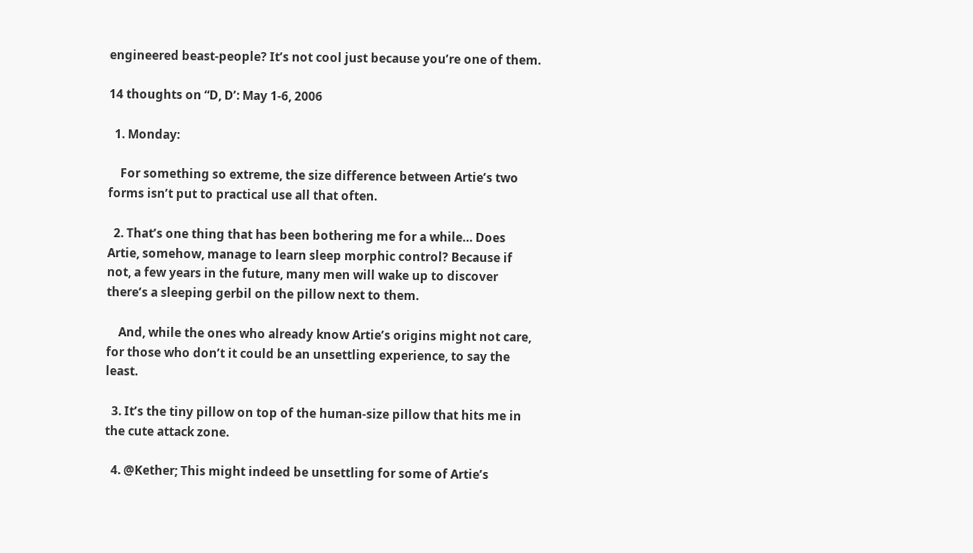engineered beast-people? It’s not cool just because you’re one of them.

14 thoughts on “D, D’: May 1-6, 2006

  1. Monday:

    For something so extreme, the size difference between Artie’s two forms isn’t put to practical use all that often.

  2. That’s one thing that has been bothering me for a while… Does Artie, somehow, manage to learn sleep morphic control? Because if not, a few years in the future, many men will wake up to discover there’s a sleeping gerbil on the pillow next to them.

    And, while the ones who already know Artie’s origins might not care, for those who don’t it could be an unsettling experience, to say the least.

  3. It’s the tiny pillow on top of the human-size pillow that hits me in the cute attack zone.

  4. @Kether; This might indeed be unsettling for some of Artie’s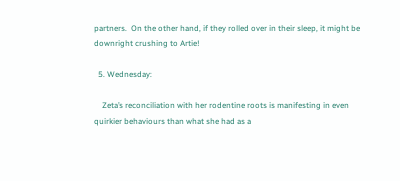partners.  On the other hand, if they rolled over in their sleep, it might be downright crushing to Artie!

  5. Wednesday:

    Zeta’s reconciliation with her rodentine roots is manifesting in even quirkier behaviours than what she had as a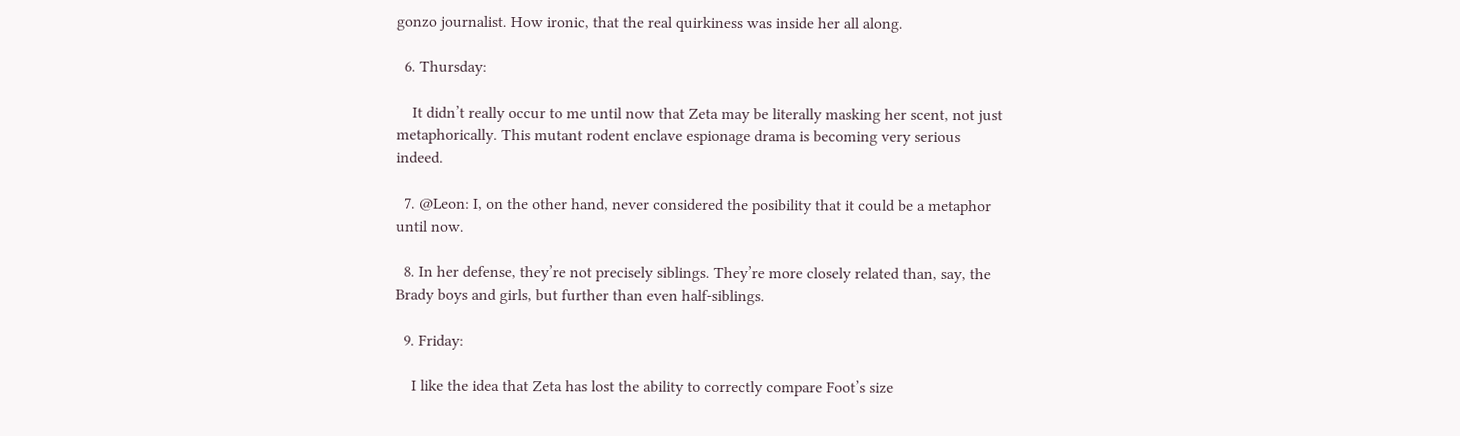gonzo journalist. How ironic, that the real quirkiness was inside her all along.

  6. Thursday:

    It didn’t really occur to me until now that Zeta may be literally masking her scent, not just metaphorically. This mutant rodent enclave espionage drama is becoming very serious indeed.

  7. @Leon: I, on the other hand, never considered the posibility that it could be a metaphor until now.

  8. In her defense, they’re not precisely siblings. They’re more closely related than, say, the Brady boys and girls, but further than even half-siblings.

  9. Friday:

    I like the idea that Zeta has lost the ability to correctly compare Foot’s size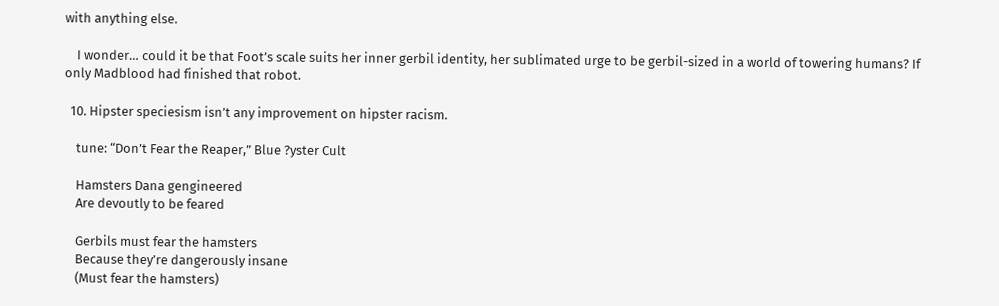with anything else.

    I wonder… could it be that Foot’s scale suits her inner gerbil identity, her sublimated urge to be gerbil-sized in a world of towering humans? If only Madblood had finished that robot.

  10. Hipster speciesism isn’t any improvement on hipster racism.

    tune: “Don’t Fear the Reaper,” Blue ?yster Cult

    Hamsters Dana gengineered
    Are devoutly to be feared

    Gerbils must fear the hamsters
    Because they’re dangerously insane
    (Must fear the hamsters)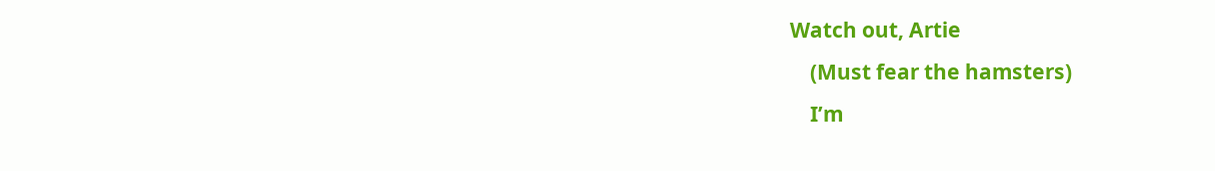Watch out, Artie
    (Must fear the hamsters)
    I’m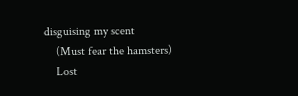disguising my scent
    (Must fear the hamsters)
    Lost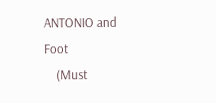ANTONIO and Foot
    (Must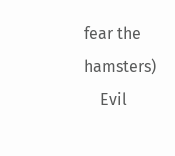fear the hamsters)
    Evil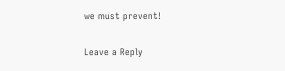we must prevent!

Leave a Reply